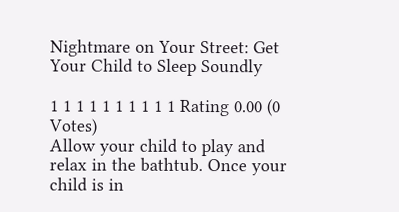Nightmare on Your Street: Get Your Child to Sleep Soundly

1 1 1 1 1 1 1 1 1 1 Rating 0.00 (0 Votes)
Allow your child to play and relax in the bathtub. Once your child is in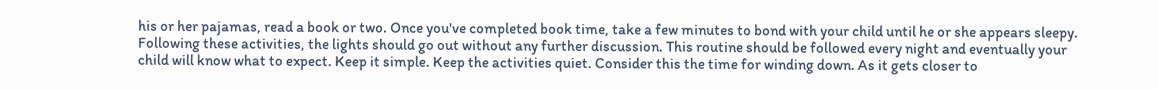his or her pajamas, read a book or two. Once you've completed book time, take a few minutes to bond with your child until he or she appears sleepy. Following these activities, the lights should go out without any further discussion. This routine should be followed every night and eventually your child will know what to expect. Keep it simple. Keep the activities quiet. Consider this the time for winding down. As it gets closer to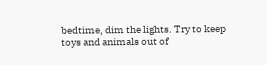bedtime, dim the lights. Try to keep toys and animals out of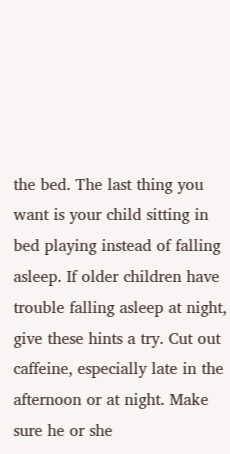the bed. The last thing you want is your child sitting in bed playing instead of falling asleep. If older children have trouble falling asleep at night, give these hints a try. Cut out caffeine, especially late in the afternoon or at night. Make sure he or she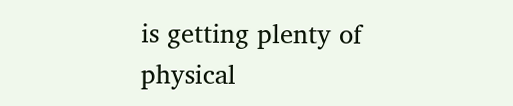is getting plenty of physical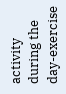activity during the day-exercise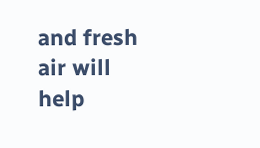and fresh air will help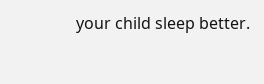your child sleep better.